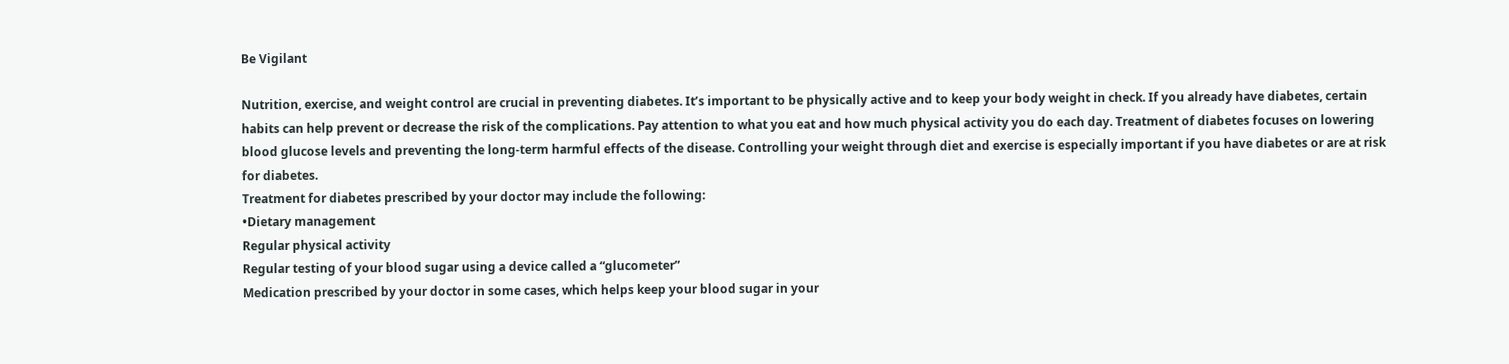Be Vigilant

Nutrition, exercise, and weight control are crucial in preventing diabetes. It’s important to be physically active and to keep your body weight in check. If you already have diabetes, certain habits can help prevent or decrease the risk of the complications. Pay attention to what you eat and how much physical activity you do each day. Treatment of diabetes focuses on lowering blood glucose levels and preventing the long-term harmful effects of the disease. Controlling your weight through diet and exercise is especially important if you have diabetes or are at risk for diabetes.
Treatment for diabetes prescribed by your doctor may include the following:
•Dietary management
Regular physical activity
Regular testing of your blood sugar using a device called a “glucometer”
Medication prescribed by your doctor in some cases, which helps keep your blood sugar in your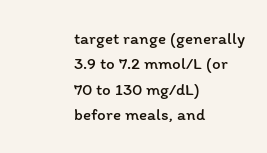target range (generally 3.9 to 7.2 mmol/L (or 70 to 130 mg/dL) before meals, and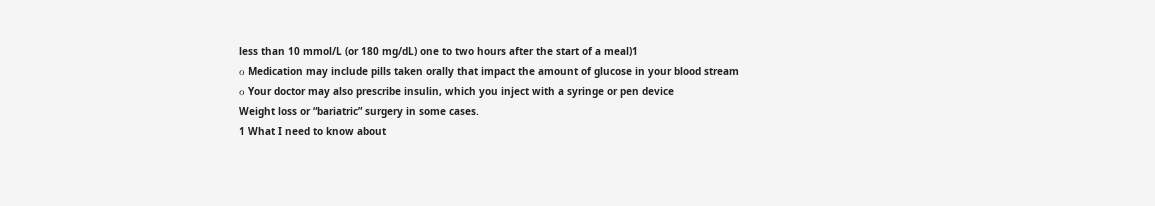less than 10 mmol/L (or 180 mg/dL) one to two hours after the start of a meal)1
ο Medication may include pills taken orally that impact the amount of glucose in your blood stream
ο Your doctor may also prescribe insulin, which you inject with a syringe or pen device
Weight loss or “bariatric” surgery in some cases.
1 What I need to know about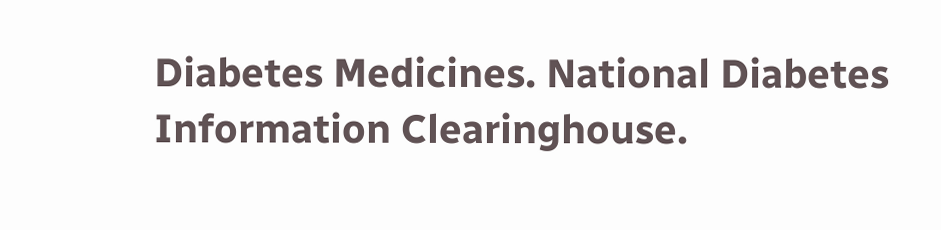Diabetes Medicines. National Diabetes Information Clearinghouse.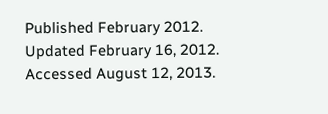Published February 2012. Updated February 16, 2012. Accessed August 12, 2013.